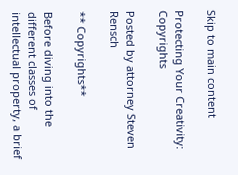Skip to main content

Protecting Your Creativity: Copyrights

Posted by attorney Steven Rensch

** Copyrights**

Before diving into the different classes of intellectual property, a brief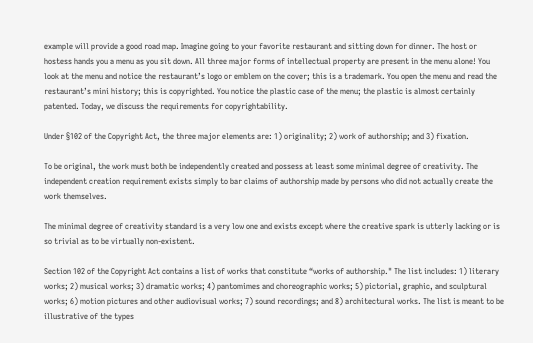example will provide a good road map. Imagine going to your favorite restaurant and sitting down for dinner. The host or hostess hands you a menu as you sit down. All three major forms of intellectual property are present in the menu alone! You look at the menu and notice the restaurant’s logo or emblem on the cover; this is a trademark. You open the menu and read the restaurant’s mini history; this is copyrighted. You notice the plastic case of the menu; the plastic is almost certainly patented. Today, we discuss the requirements for copyrightability.

Under §102 of the Copyright Act, the three major elements are: 1) originality; 2) work of authorship; and 3) fixation.

To be original, the work must both be independently created and possess at least some minimal degree of creativity. The independent creation requirement exists simply to bar claims of authorship made by persons who did not actually create the work themselves.

The minimal degree of creativity standard is a very low one and exists except where the creative spark is utterly lacking or is so trivial as to be virtually non-existent.

Section 102 of the Copyright Act contains a list of works that constitute “works of authorship." The list includes: 1) literary works; 2) musical works; 3) dramatic works; 4) pantomimes and choreographic works; 5) pictorial, graphic, and sculptural works; 6) motion pictures and other audiovisual works; 7) sound recordings; and 8) architectural works. The list is meant to be illustrative of the types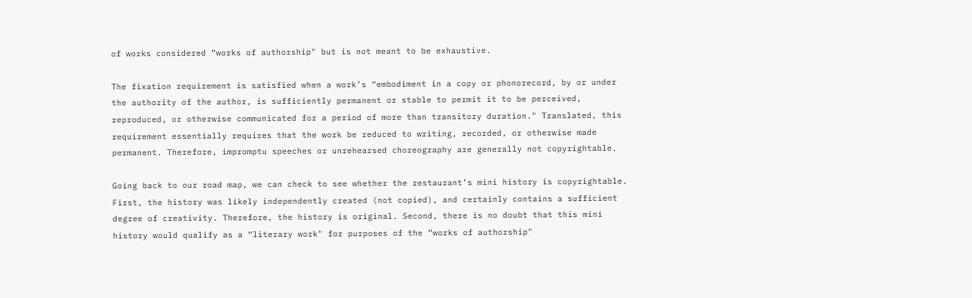of works considered “works of authorship" but is not meant to be exhaustive.

The fixation requirement is satisfied when a work’s “embodiment in a copy or phonorecord, by or under the authority of the author, is sufficiently permanent or stable to permit it to be perceived, reproduced, or otherwise communicated for a period of more than transitory duration." Translated, this requirement essentially requires that the work be reduced to writing, recorded, or otherwise made permanent. Therefore, impromptu speeches or unrehearsed choreography are generally not copyrightable.

Going back to our road map, we can check to see whether the restaurant’s mini history is copyrightable. First, the history was likely independently created (not copied), and certainly contains a sufficient degree of creativity. Therefore, the history is original. Second, there is no doubt that this mini history would qualify as a “literary work" for purposes of the “works of authorship"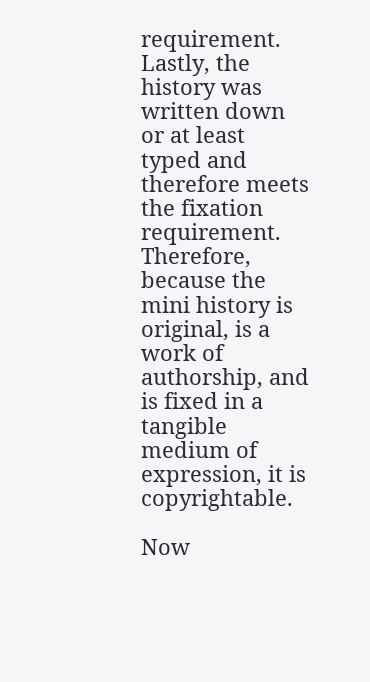requirement. Lastly, the history was written down or at least typed and therefore meets the fixation requirement. Therefore, because the mini history is original, is a work of authorship, and is fixed in a tangible medium of expression, it is copyrightable.

Now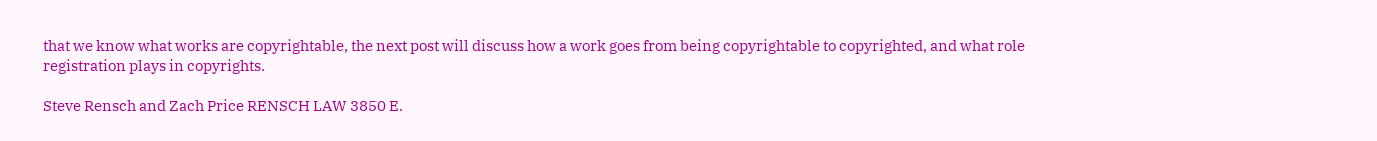that we know what works are copyrightable, the next post will discuss how a work goes from being copyrightable to copyrighted, and what role registration plays in copyrights.

Steve Rensch and Zach Price RENSCH LAW 3850 E.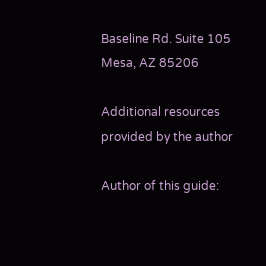Baseline Rd. Suite 105 Mesa, AZ 85206

Additional resources provided by the author

Author of this guide: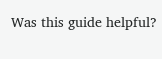Was this guide helpful?